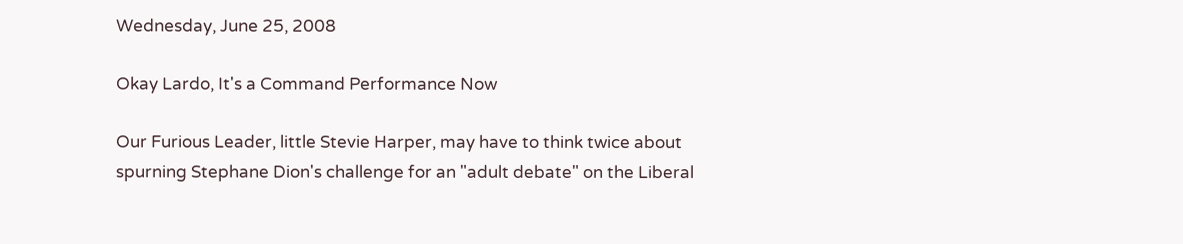Wednesday, June 25, 2008

Okay Lardo, It's a Command Performance Now

Our Furious Leader, little Stevie Harper, may have to think twice about spurning Stephane Dion's challenge for an "adult debate" on the Liberal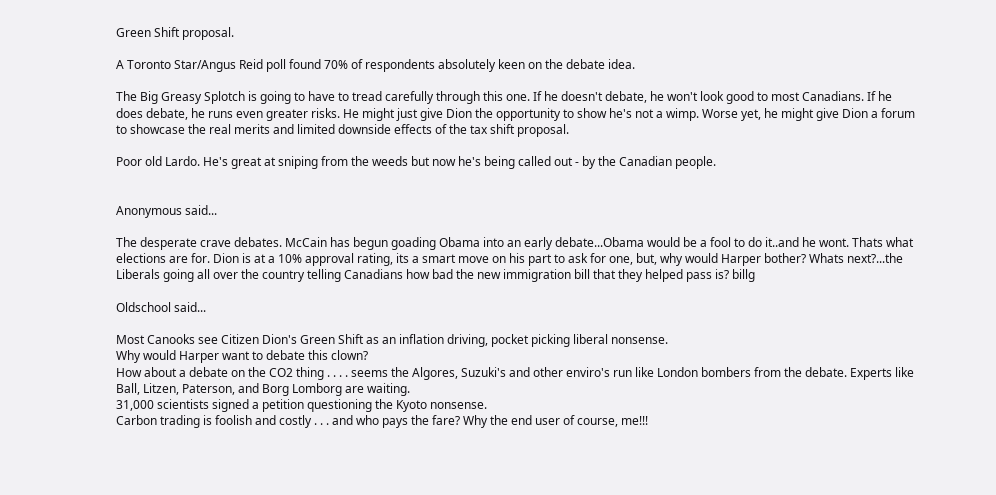Green Shift proposal.

A Toronto Star/Angus Reid poll found 70% of respondents absolutely keen on the debate idea.

The Big Greasy Splotch is going to have to tread carefully through this one. If he doesn't debate, he won't look good to most Canadians. If he does debate, he runs even greater risks. He might just give Dion the opportunity to show he's not a wimp. Worse yet, he might give Dion a forum to showcase the real merits and limited downside effects of the tax shift proposal.

Poor old Lardo. He's great at sniping from the weeds but now he's being called out - by the Canadian people.


Anonymous said...

The desperate crave debates. McCain has begun goading Obama into an early debate...Obama would be a fool to do it..and he wont. Thats what elections are for. Dion is at a 10% approval rating, its a smart move on his part to ask for one, but, why would Harper bother? Whats next?...the Liberals going all over the country telling Canadians how bad the new immigration bill that they helped pass is? billg

Oldschool said...

Most Canooks see Citizen Dion's Green Shift as an inflation driving, pocket picking liberal nonsense.
Why would Harper want to debate this clown?
How about a debate on the CO2 thing . . . . seems the Algores, Suzuki's and other enviro's run like London bombers from the debate. Experts like Ball, Litzen, Paterson, and Borg Lomborg are waiting.
31,000 scientists signed a petition questioning the Kyoto nonsense.
Carbon trading is foolish and costly . . . and who pays the fare? Why the end user of course, me!!!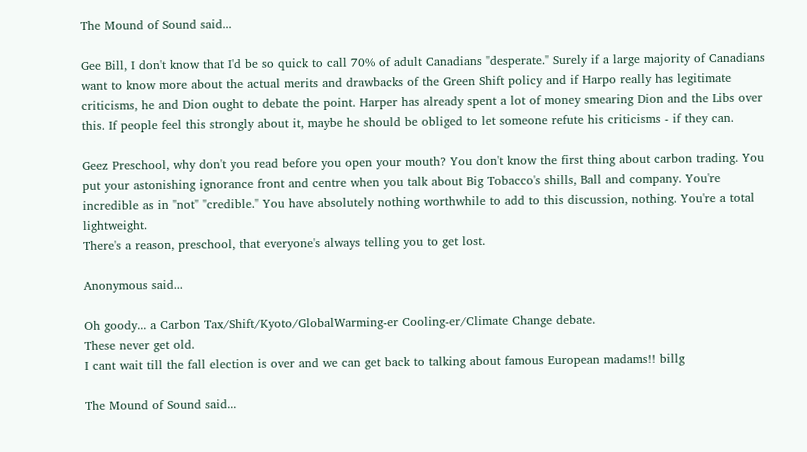The Mound of Sound said...

Gee Bill, I don't know that I'd be so quick to call 70% of adult Canadians "desperate." Surely if a large majority of Canadians want to know more about the actual merits and drawbacks of the Green Shift policy and if Harpo really has legitimate criticisms, he and Dion ought to debate the point. Harper has already spent a lot of money smearing Dion and the Libs over this. If people feel this strongly about it, maybe he should be obliged to let someone refute his criticisms - if they can.

Geez Preschool, why don't you read before you open your mouth? You don't know the first thing about carbon trading. You put your astonishing ignorance front and centre when you talk about Big Tobacco's shills, Ball and company. You're incredible as in "not" "credible." You have absolutely nothing worthwhile to add to this discussion, nothing. You're a total lightweight.
There's a reason, preschool, that everyone's always telling you to get lost.

Anonymous said...

Oh goody... a Carbon Tax/Shift/Kyoto/GlobalWarming-er Cooling-er/Climate Change debate.
These never get old.
I cant wait till the fall election is over and we can get back to talking about famous European madams!! billg

The Mound of Sound said...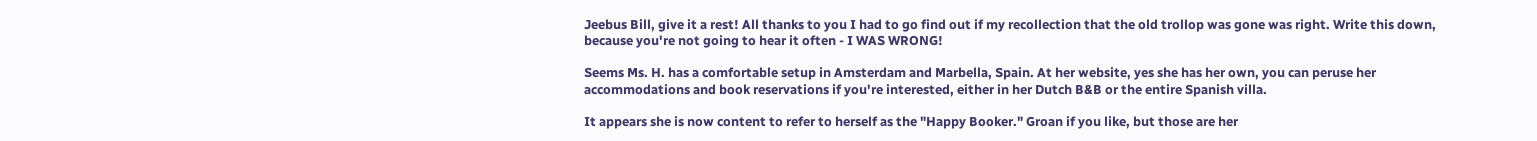Jeebus Bill, give it a rest! All thanks to you I had to go find out if my recollection that the old trollop was gone was right. Write this down, because you're not going to hear it often - I WAS WRONG!

Seems Ms. H. has a comfortable setup in Amsterdam and Marbella, Spain. At her website, yes she has her own, you can peruse her accommodations and book reservations if you're interested, either in her Dutch B&B or the entire Spanish villa.

It appears she is now content to refer to herself as the "Happy Booker." Groan if you like, but those are her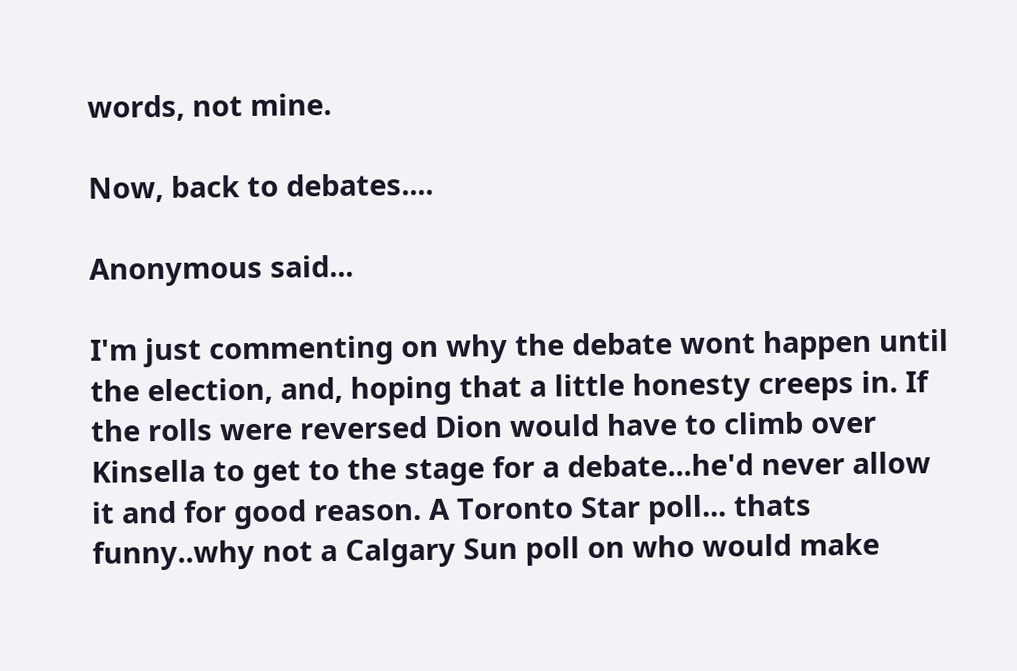words, not mine.

Now, back to debates....

Anonymous said...

I'm just commenting on why the debate wont happen until the election, and, hoping that a little honesty creeps in. If the rolls were reversed Dion would have to climb over Kinsella to get to the stage for a debate...he'd never allow it and for good reason. A Toronto Star poll... thats funny..why not a Calgary Sun poll on who would make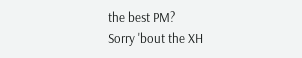the best PM?
Sorry 'bout the XH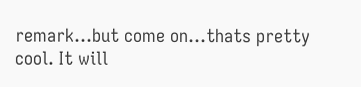remark...but come on...thats pretty cool. It will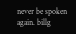never be spoken again. billg